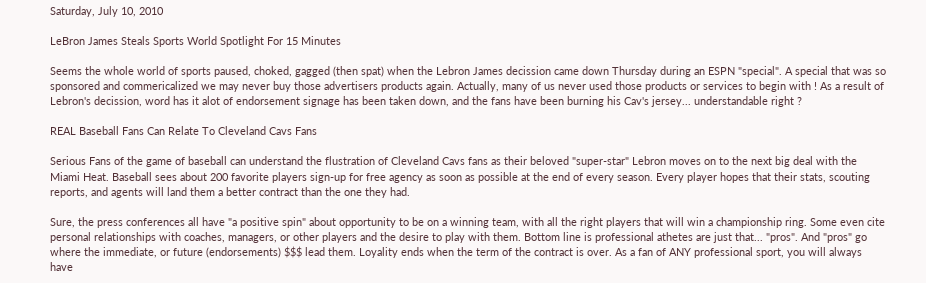Saturday, July 10, 2010

LeBron James Steals Sports World Spotlight For 15 Minutes

Seems the whole world of sports paused, choked, gagged (then spat) when the Lebron James decission came down Thursday during an ESPN "special". A special that was so sponsored and commericalized we may never buy those advertisers products again. Actually, many of us never used those products or services to begin with ! As a result of Lebron's decission, word has it alot of endorsement signage has been taken down, and the fans have been burning his Cav's jersey... understandable right ?

REAL Baseball Fans Can Relate To Cleveland Cavs Fans

Serious Fans of the game of baseball can understand the flustration of Cleveland Cavs fans as their beloved "super-star" Lebron moves on to the next big deal with the Miami Heat. Baseball sees about 200 favorite players sign-up for free agency as soon as possible at the end of every season. Every player hopes that their stats, scouting reports, and agents will land them a better contract than the one they had.

Sure, the press conferences all have "a positive spin" about opportunity to be on a winning team, with all the right players that will win a championship ring. Some even cite personal relationships with coaches, managers, or other players and the desire to play with them. Bottom line is professional athetes are just that... "pros". And "pros" go where the immediate, or future (endorsements) $$$ lead them. Loyality ends when the term of the contract is over. As a fan of ANY professional sport, you will always have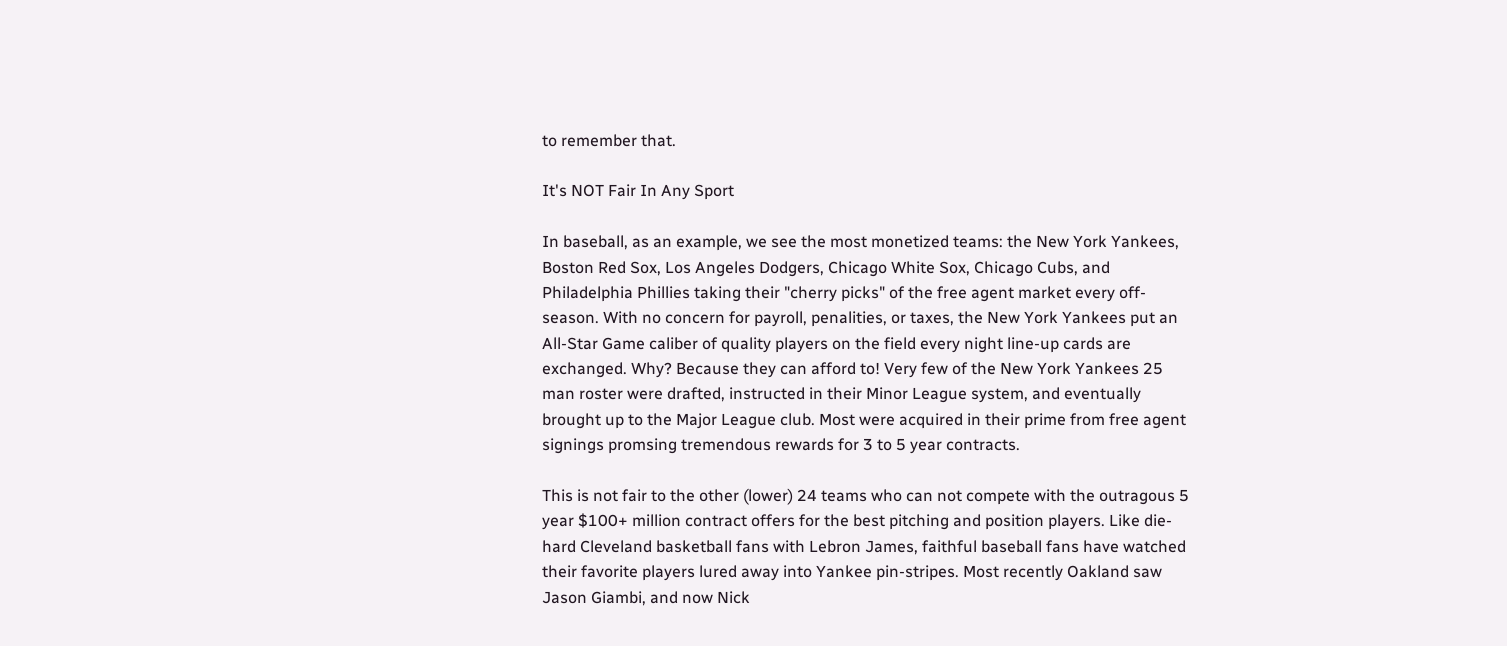to remember that.

It's NOT Fair In Any Sport

In baseball, as an example, we see the most monetized teams: the New York Yankees, Boston Red Sox, Los Angeles Dodgers, Chicago White Sox, Chicago Cubs, and Philadelphia Phillies taking their "cherry picks" of the free agent market every off-season. With no concern for payroll, penalities, or taxes, the New York Yankees put an All-Star Game caliber of quality players on the field every night line-up cards are exchanged. Why? Because they can afford to! Very few of the New York Yankees 25 man roster were drafted, instructed in their Minor League system, and eventually brought up to the Major League club. Most were acquired in their prime from free agent signings promsing tremendous rewards for 3 to 5 year contracts.

This is not fair to the other (lower) 24 teams who can not compete with the outragous 5 year $100+ million contract offers for the best pitching and position players. Like die-hard Cleveland basketball fans with Lebron James, faithful baseball fans have watched their favorite players lured away into Yankee pin-stripes. Most recently Oakland saw Jason Giambi, and now Nick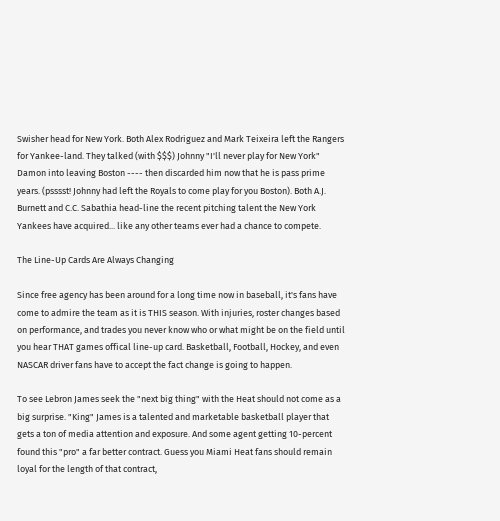Swisher head for New York. Both Alex Rodriguez and Mark Teixeira left the Rangers for Yankee-land. They talked (with $$$) Johnny "I'll never play for New York" Damon into leaving Boston ---- then discarded him now that he is pass prime years. (psssst! Johnny had left the Royals to come play for you Boston). Both A.J. Burnett and C.C. Sabathia head-line the recent pitching talent the New York Yankees have acquired... like any other teams ever had a chance to compete.

The Line-Up Cards Are Always Changing

Since free agency has been around for a long time now in baseball, it's fans have come to admire the team as it is THIS season. With injuries, roster changes based on performance, and trades you never know who or what might be on the field until you hear THAT games offical line-up card. Basketball, Football, Hockey, and even NASCAR driver fans have to accept the fact change is going to happen.

To see Lebron James seek the "next big thing" with the Heat should not come as a big surprise. "King" James is a talented and marketable basketball player that gets a ton of media attention and exposure. And some agent getting 10-percent found this "pro" a far better contract. Guess you Miami Heat fans should remain loyal for the length of that contract,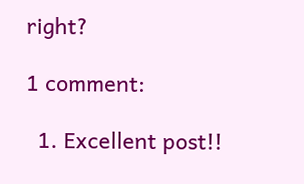right?

1 comment:

  1. Excellent post!!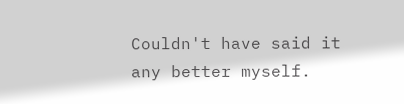Couldn't have said it any better myself.